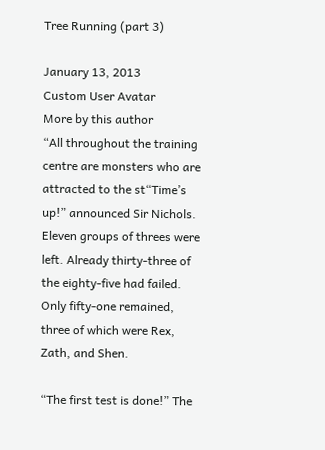Tree Running (part 3)

January 13, 2013
Custom User Avatar
More by this author
“All throughout the training centre are monsters who are attracted to the st“Time’s up!” announced Sir Nichols. Eleven groups of threes were left. Already thirty-three of the eighty-five had failed. Only fifty-one remained, three of which were Rex, Zath, and Shen.

“The first test is done!” The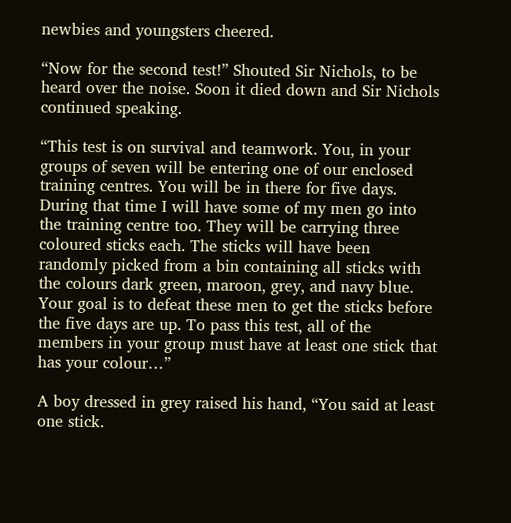newbies and youngsters cheered.

“Now for the second test!” Shouted Sir Nichols, to be heard over the noise. Soon it died down and Sir Nichols continued speaking.

“This test is on survival and teamwork. You, in your groups of seven will be entering one of our enclosed training centres. You will be in there for five days. During that time I will have some of my men go into the training centre too. They will be carrying three coloured sticks each. The sticks will have been randomly picked from a bin containing all sticks with the colours dark green, maroon, grey, and navy blue. Your goal is to defeat these men to get the sticks before the five days are up. To pass this test, all of the members in your group must have at least one stick that has your colour…”

A boy dressed in grey raised his hand, “You said at least one stick.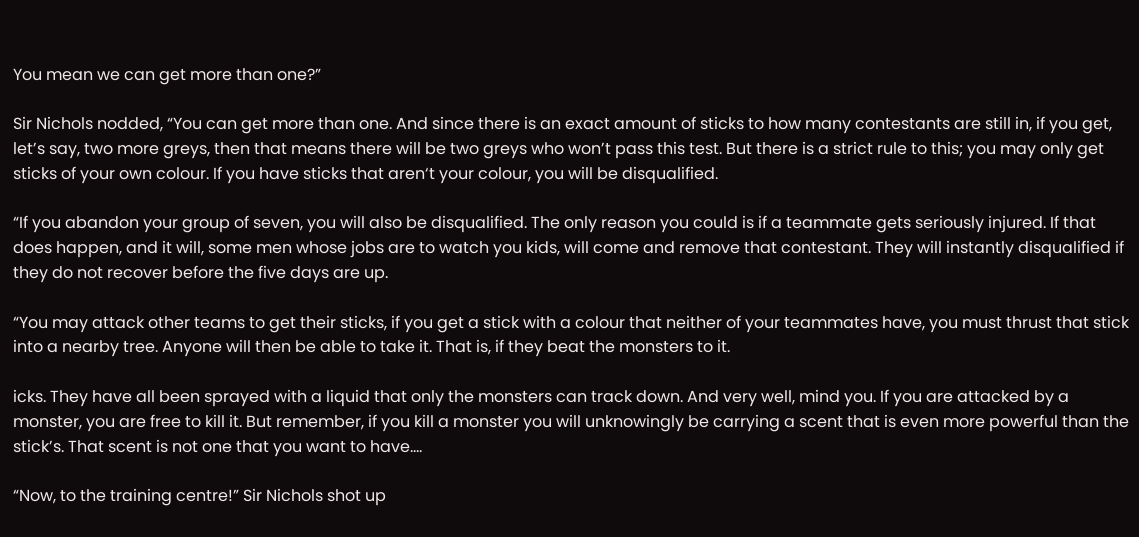You mean we can get more than one?”

Sir Nichols nodded, “You can get more than one. And since there is an exact amount of sticks to how many contestants are still in, if you get, let’s say, two more greys, then that means there will be two greys who won’t pass this test. But there is a strict rule to this; you may only get sticks of your own colour. If you have sticks that aren‘t your colour, you will be disqualified.

“If you abandon your group of seven, you will also be disqualified. The only reason you could is if a teammate gets seriously injured. If that does happen, and it will, some men whose jobs are to watch you kids, will come and remove that contestant. They will instantly disqualified if they do not recover before the five days are up.

“You may attack other teams to get their sticks, if you get a stick with a colour that neither of your teammates have, you must thrust that stick into a nearby tree. Anyone will then be able to take it. That is, if they beat the monsters to it.

icks. They have all been sprayed with a liquid that only the monsters can track down. And very well, mind you. If you are attacked by a monster, you are free to kill it. But remember, if you kill a monster you will unknowingly be carrying a scent that is even more powerful than the stick’s. That scent is not one that you want to have….

“Now, to the training centre!” Sir Nichols shot up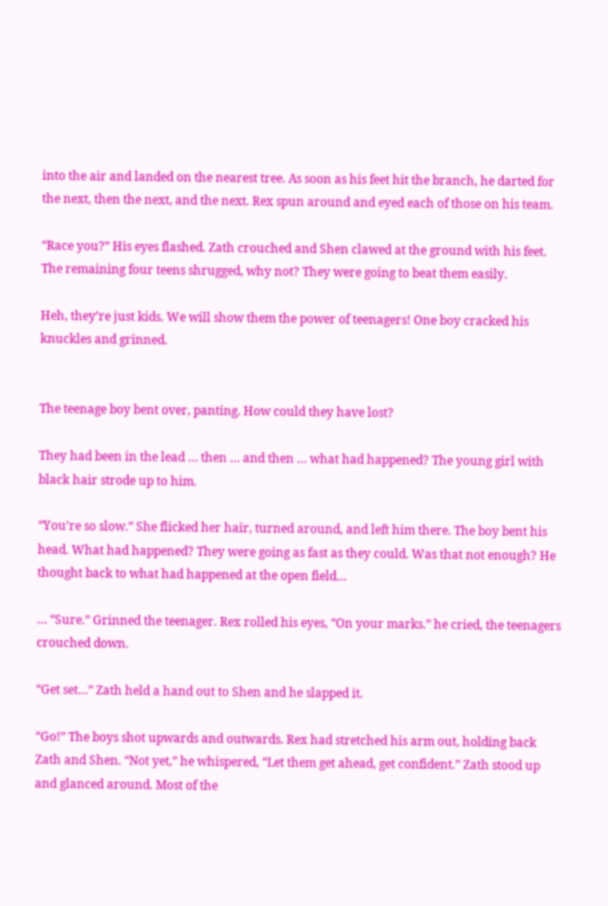into the air and landed on the nearest tree. As soon as his feet hit the branch, he darted for the next, then the next, and the next. Rex spun around and eyed each of those on his team.

“Race you?” His eyes flashed. Zath crouched and Shen clawed at the ground with his feet. The remaining four teens shrugged, why not? They were going to beat them easily.

Heh, they’re just kids. We will show them the power of teenagers! One boy cracked his knuckles and grinned.


The teenage boy bent over, panting. How could they have lost?

They had been in the lead … then … and then … what had happened? The young girl with black hair strode up to him.

“You’re so slow.” She flicked her hair, turned around, and left him there. The boy bent his head. What had happened? They were going as fast as they could. Was that not enough? He thought back to what had happened at the open field…

… “Sure.” Grinned the teenager. Rex rolled his eyes, “On your marks.” he cried, the teenagers crouched down.

“Get set…” Zath held a hand out to Shen and he slapped it.

“Go!” The boys shot upwards and outwards. Rex had stretched his arm out, holding back Zath and Shen. “Not yet,” he whispered, “Let them get ahead, get confident.” Zath stood up and glanced around. Most of the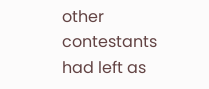other contestants had left as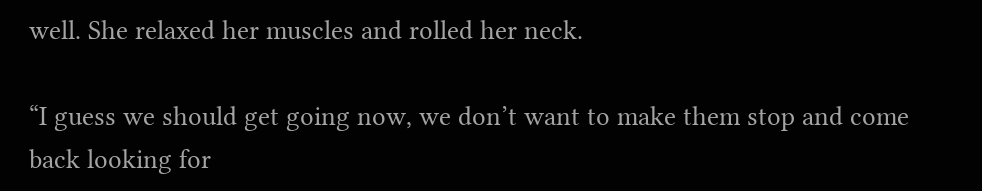well. She relaxed her muscles and rolled her neck.

“I guess we should get going now, we don’t want to make them stop and come back looking for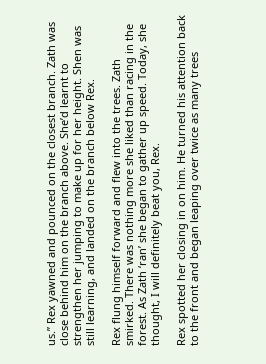us.” Rex yawned and pounced on the closest branch. Zath was close behind him on the branch above. She’d learnt to strengthen her jumping to make up for her height. Shen was still learning, and landed on the branch below Rex.

Rex flung himself forward and flew into the trees. Zath smirked. There was nothing more she liked than racing in the forest. As Zath ‘ran’ she began to gather up speed. Today, she thought, I will definitely beat you, Rex.

Rex spotted her closing in on him. He turned his attention back to the front and began leaping over twice as many trees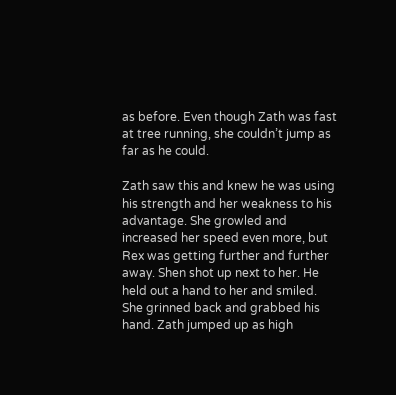as before. Even though Zath was fast at tree running, she couldn’t jump as far as he could.

Zath saw this and knew he was using his strength and her weakness to his advantage. She growled and increased her speed even more, but Rex was getting further and further away. Shen shot up next to her. He held out a hand to her and smiled. She grinned back and grabbed his hand. Zath jumped up as high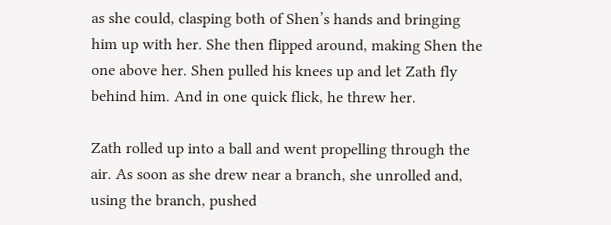as she could, clasping both of Shen’s hands and bringing him up with her. She then flipped around, making Shen the one above her. Shen pulled his knees up and let Zath fly behind him. And in one quick flick, he threw her.

Zath rolled up into a ball and went propelling through the air. As soon as she drew near a branch, she unrolled and, using the branch, pushed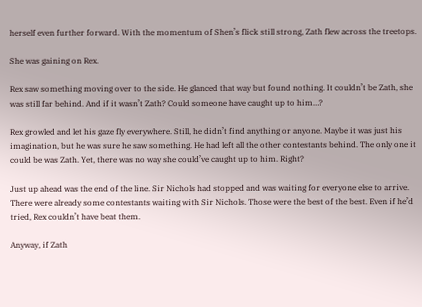herself even further forward. With the momentum of Shen’s flick still strong, Zath flew across the treetops.

She was gaining on Rex.

Rex saw something moving over to the side. He glanced that way but found nothing. It couldn’t be Zath, she was still far behind. And if it wasn’t Zath? Could someone have caught up to him…?

Rex growled and let his gaze fly everywhere. Still, he didn’t find anything or anyone. Maybe it was just his imagination, but he was sure he saw something. He had left all the other contestants behind. The only one it could be was Zath. Yet, there was no way she could’ve caught up to him. Right?

Just up ahead was the end of the line. Sir Nichols had stopped and was waiting for everyone else to arrive. There were already some contestants waiting with Sir Nichols. Those were the best of the best. Even if he’d tried, Rex couldn’t have beat them.

Anyway, if Zath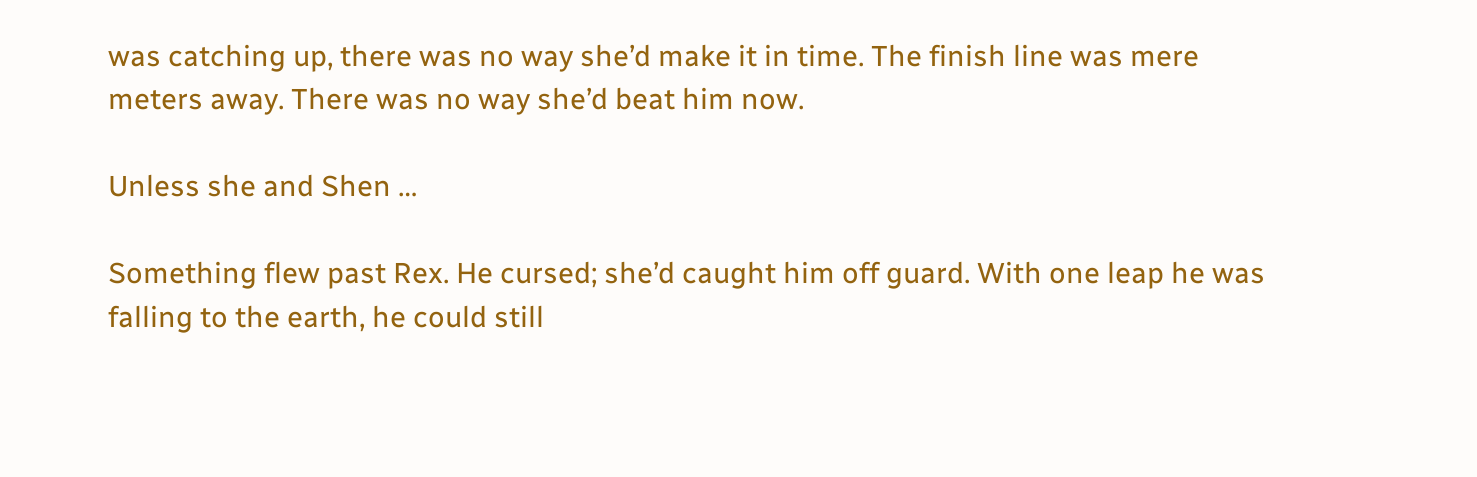was catching up, there was no way she’d make it in time. The finish line was mere meters away. There was no way she’d beat him now.

Unless she and Shen …

Something flew past Rex. He cursed; she’d caught him off guard. With one leap he was falling to the earth, he could still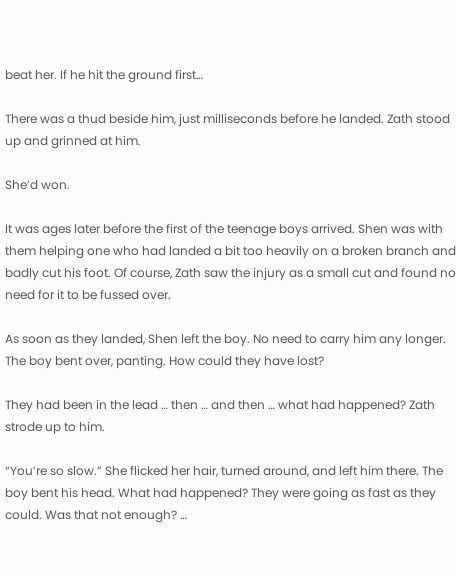beat her. If he hit the ground first…

There was a thud beside him, just milliseconds before he landed. Zath stood up and grinned at him.

She’d won.

It was ages later before the first of the teenage boys arrived. Shen was with them helping one who had landed a bit too heavily on a broken branch and badly cut his foot. Of course, Zath saw the injury as a small cut and found no need for it to be fussed over.

As soon as they landed, Shen left the boy. No need to carry him any longer. The boy bent over, panting. How could they have lost?

They had been in the lead … then … and then … what had happened? Zath strode up to him.

“You’re so slow.” She flicked her hair, turned around, and left him there. The boy bent his head. What had happened? They were going as fast as they could. Was that not enough? …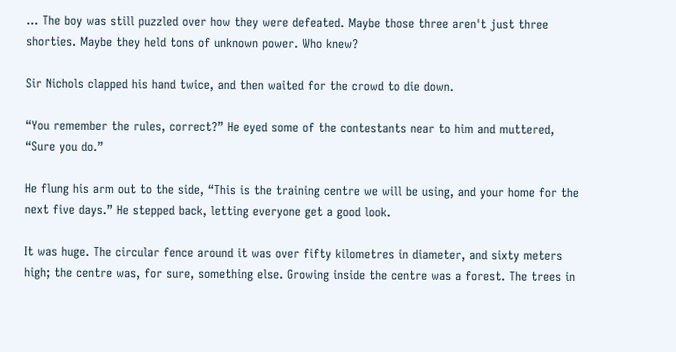… The boy was still puzzled over how they were defeated. Maybe those three aren't just three shorties. Maybe they held tons of unknown power. Who knew?

Sir Nichols clapped his hand twice, and then waited for the crowd to die down.

“You remember the rules, correct?” He eyed some of the contestants near to him and muttered, “Sure you do.”

He flung his arm out to the side, “This is the training centre we will be using, and your home for the next five days.” He stepped back, letting everyone get a good look.

It was huge. The circular fence around it was over fifty kilometres in diameter, and sixty meters high; the centre was, for sure, something else. Growing inside the centre was a forest. The trees in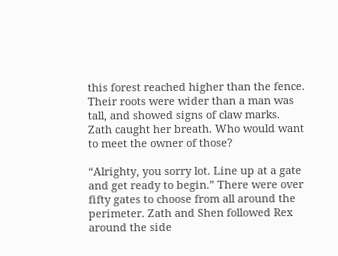this forest reached higher than the fence. Their roots were wider than a man was tall, and showed signs of claw marks. Zath caught her breath. Who would want to meet the owner of those?

“Alrighty, you sorry lot. Line up at a gate and get ready to begin.” There were over fifty gates to choose from all around the perimeter. Zath and Shen followed Rex around the side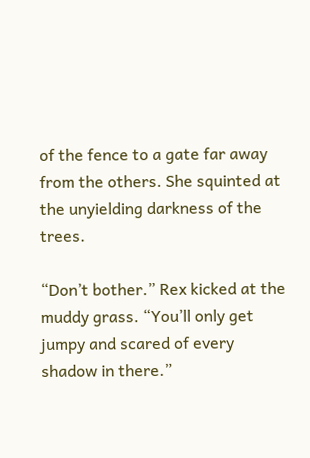of the fence to a gate far away from the others. She squinted at the unyielding darkness of the trees.

“Don’t bother.” Rex kicked at the muddy grass. “You’ll only get jumpy and scared of every shadow in there.”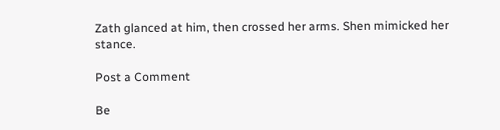Zath glanced at him, then crossed her arms. Shen mimicked her stance.

Post a Comment

Be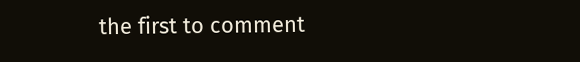the first to comment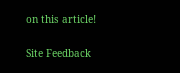on this article!

Site Feedback